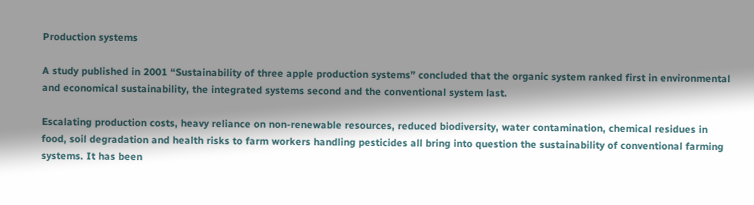Production systems

A study published in 2001 “Sustainability of three apple production systems” concluded that the organic system ranked first in environmental and economical sustainability, the integrated systems second and the conventional system last.

Escalating production costs, heavy reliance on non-renewable resources, reduced biodiversity, water contamination, chemical residues in food, soil degradation and health risks to farm workers handling pesticides all bring into question the sustainability of conventional farming systems. It has been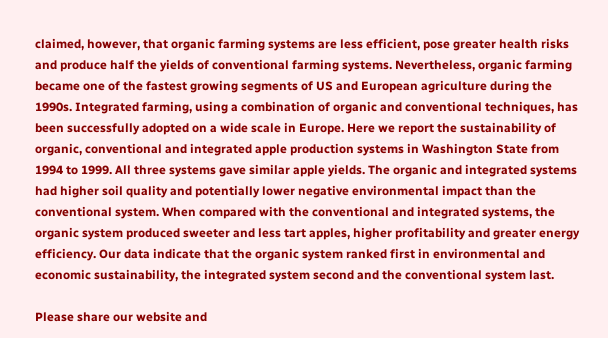claimed, however, that organic farming systems are less efficient, pose greater health risks and produce half the yields of conventional farming systems. Nevertheless, organic farming became one of the fastest growing segments of US and European agriculture during the 1990s. Integrated farming, using a combination of organic and conventional techniques, has been successfully adopted on a wide scale in Europe. Here we report the sustainability of organic, conventional and integrated apple production systems in Washington State from 1994 to 1999. All three systems gave similar apple yields. The organic and integrated systems had higher soil quality and potentially lower negative environmental impact than the conventional system. When compared with the conventional and integrated systems, the organic system produced sweeter and less tart apples, higher profitability and greater energy efficiency. Our data indicate that the organic system ranked first in environmental and economic sustainability, the integrated system second and the conventional system last.

Please share our website and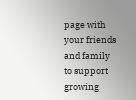page with your friends and family to support growing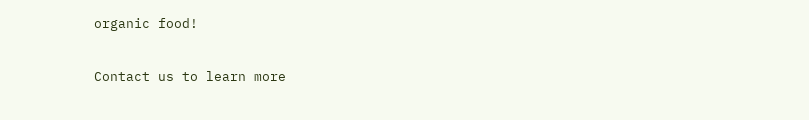organic food!

Contact us to learn more